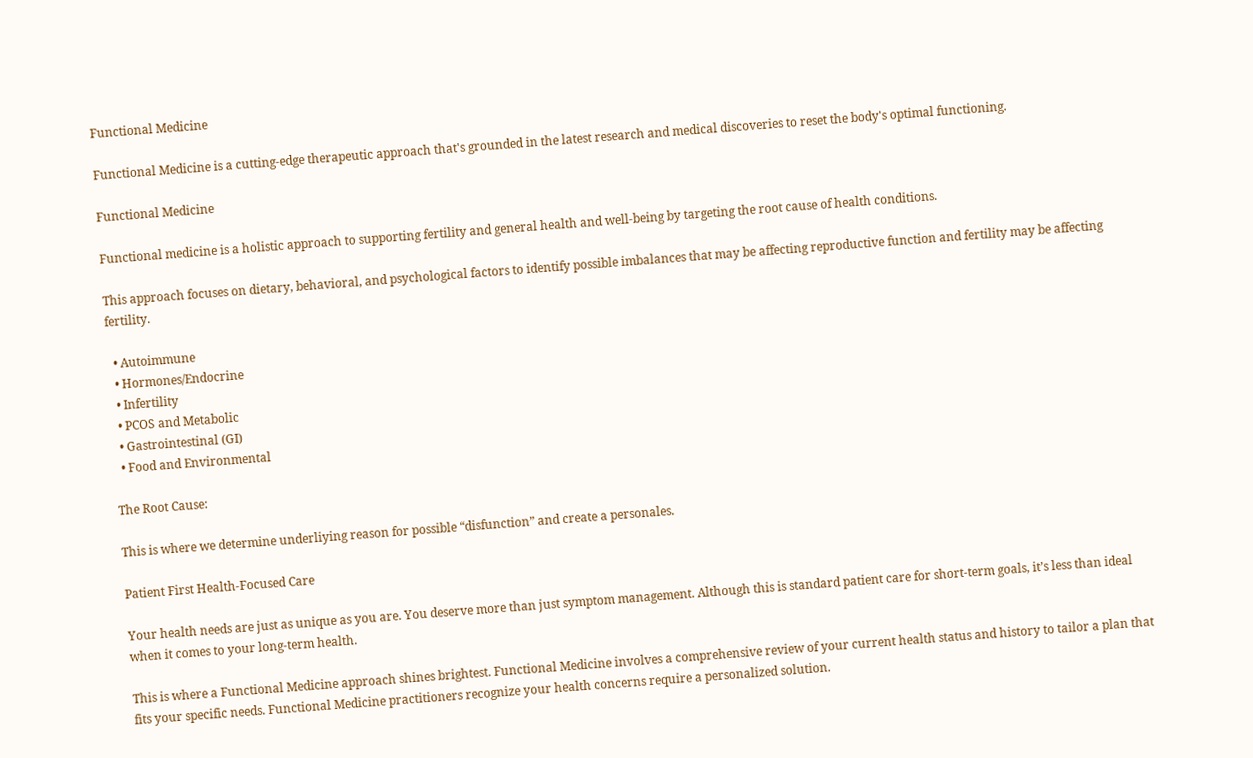Functional Medicine

Functional Medicine is a cutting-edge therapeutic approach that's grounded in the latest research and medical discoveries to reset the body's optimal functioning.

Functional Medicine

Functional medicine is a holistic approach to supporting fertility and general health and well-being by targeting the root cause of health conditions.

This approach focuses on dietary, behavioral, and psychological factors to identify possible imbalances that may be affecting reproductive function and fertility may be affecting fertility.

  • Autoimmune
  • Hormones/Endocrine
  • Infertility
  • PCOS and Metabolic
  • Gastrointestinal (GI)
  • Food and Environmental

The Root Cause:

This is where we determine underliying reason for possible “disfunction” and create a personales.

Patient First Health-Focused Care

Your health needs are just as unique as you are. You deserve more than just symptom management. Although this is standard patient care for short-term goals, it’s less than ideal when it comes to your long-term health.

This is where a Functional Medicine approach shines brightest. Functional Medicine involves a comprehensive review of your current health status and history to tailor a plan that fits your specific needs. Functional Medicine practitioners recognize your health concerns require a personalized solution.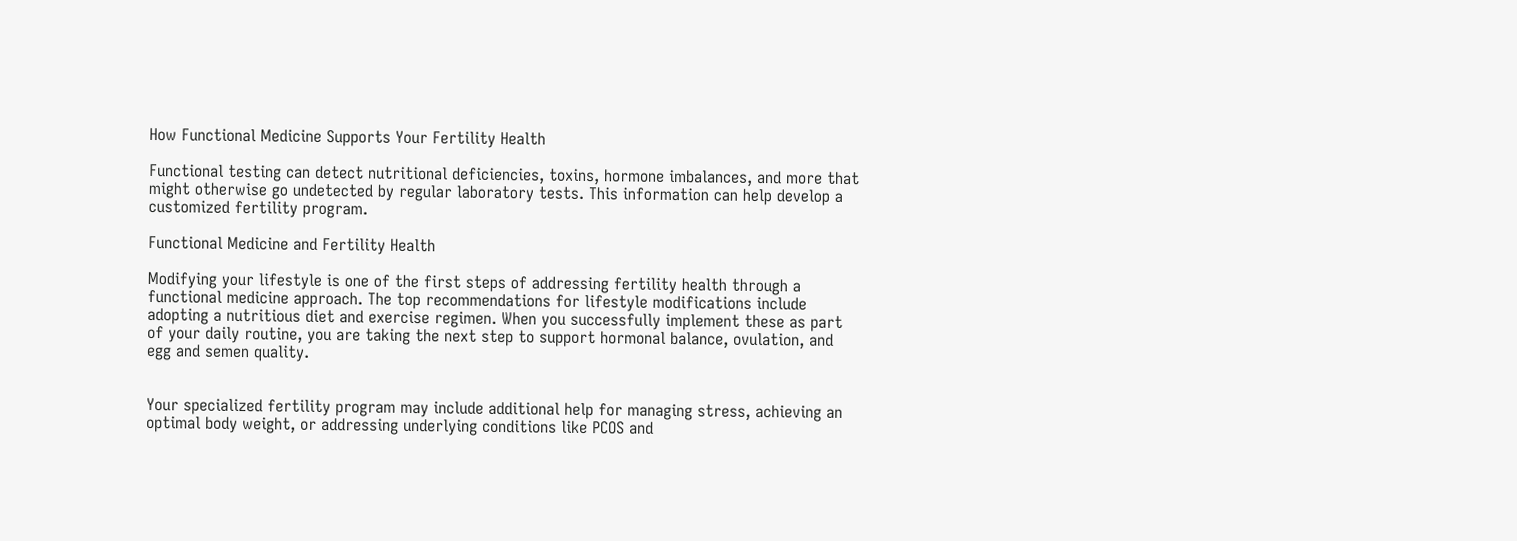How Functional Medicine Supports Your Fertility Health

Functional testing can detect nutritional deficiencies, toxins, hormone imbalances, and more that might otherwise go undetected by regular laboratory tests. This information can help develop a customized fertility program.

Functional Medicine and Fertility Health

Modifying your lifestyle is one of the first steps of addressing fertility health through a functional medicine approach. The top recommendations for lifestyle modifications include adopting a nutritious diet and exercise regimen. When you successfully implement these as part of your daily routine, you are taking the next step to support hormonal balance, ovulation, and egg and semen quality.


Your specialized fertility program may include additional help for managing stress, achieving an optimal body weight, or addressing underlying conditions like PCOS and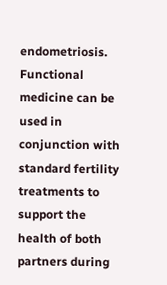endometriosis. Functional medicine can be used in conjunction with standard fertility treatments to support the health of both partners during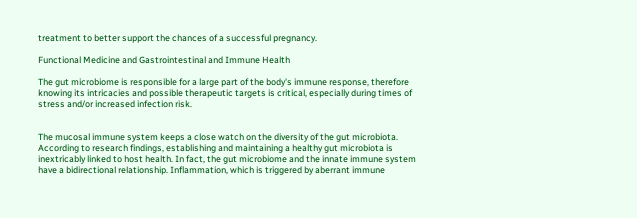treatment to better support the chances of a successful pregnancy.

Functional Medicine and Gastrointestinal and Immune Health

The gut microbiome is responsible for a large part of the body's immune response, therefore knowing its intricacies and possible therapeutic targets is critical, especially during times of stress and/or increased infection risk.


The mucosal immune system keeps a close watch on the diversity of the gut microbiota. According to research findings, establishing and maintaining a healthy gut microbiota is inextricably linked to host health. In fact, the gut microbiome and the innate immune system have a bidirectional relationship. Inflammation, which is triggered by aberrant immune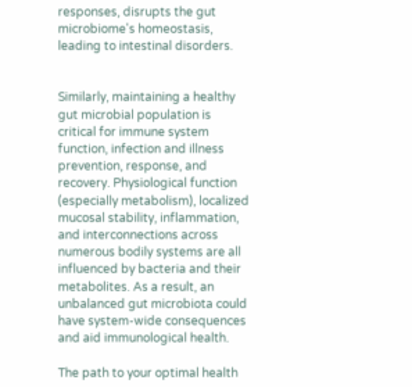responses, disrupts the gut microbiome's homeostasis, leading to intestinal disorders.


Similarly, maintaining a healthy gut microbial population is critical for immune system function, infection and illness prevention, response, and recovery. Physiological function (especially metabolism), localized mucosal stability, inflammation, and interconnections across numerous bodily systems are all influenced by bacteria and their metabolites. As a result, an unbalanced gut microbiota could have system-wide consequences and aid immunological health.

The path to your optimal health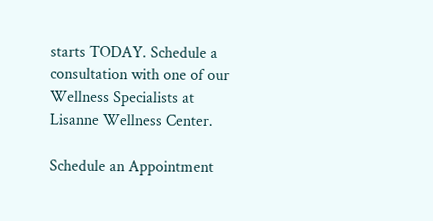starts TODAY. Schedule a consultation with one of our Wellness Specialists at Lisanne Wellness Center.

Schedule an Appointment